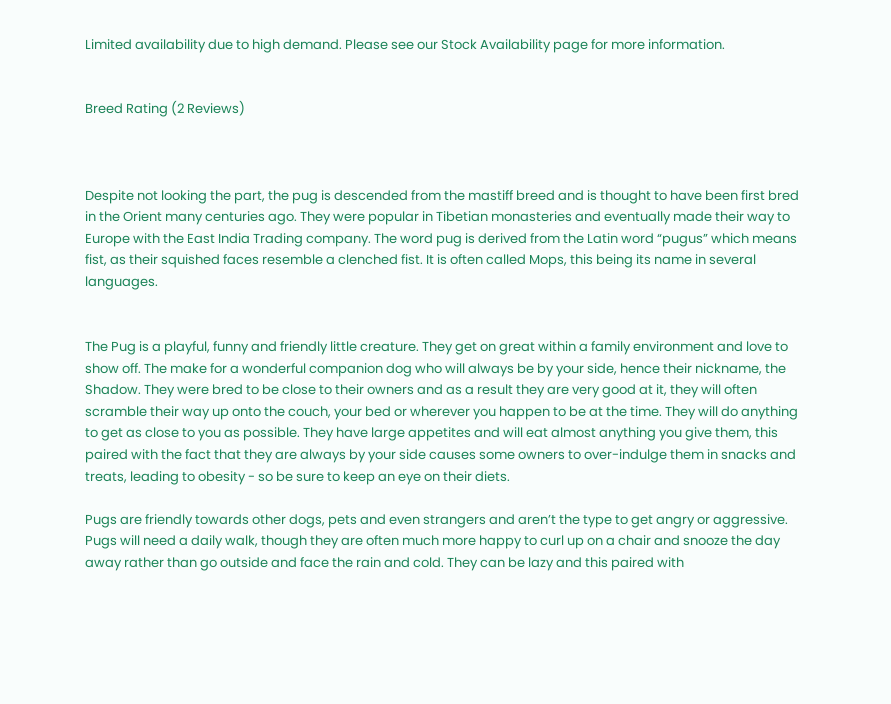Limited availability due to high demand. Please see our Stock Availability page for more information.


Breed Rating (2 Reviews)



Despite not looking the part, the pug is descended from the mastiff breed and is thought to have been first bred in the Orient many centuries ago. They were popular in Tibetian monasteries and eventually made their way to Europe with the East India Trading company. The word pug is derived from the Latin word “pugus” which means fist, as their squished faces resemble a clenched fist. It is often called Mops, this being its name in several languages.


The Pug is a playful, funny and friendly little creature. They get on great within a family environment and love to show off. The make for a wonderful companion dog who will always be by your side, hence their nickname, the Shadow. They were bred to be close to their owners and as a result they are very good at it, they will often scramble their way up onto the couch, your bed or wherever you happen to be at the time. They will do anything to get as close to you as possible. They have large appetites and will eat almost anything you give them, this paired with the fact that they are always by your side causes some owners to over-indulge them in snacks and treats, leading to obesity - so be sure to keep an eye on their diets.

Pugs are friendly towards other dogs, pets and even strangers and aren’t the type to get angry or aggressive. Pugs will need a daily walk, though they are often much more happy to curl up on a chair and snooze the day away rather than go outside and face the rain and cold. They can be lazy and this paired with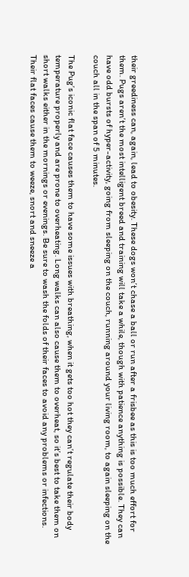their greediness can, again, lead to obesity. These dogs won’t chase a ball or run after a frisbee as this is too much effort for them. Pugs aren’t the most intelligent breed and training will take a while, though with patience anything is possible. They can have odd bursts of hyper-activity, going from sleeping on the couch, running around your living room, to again sleeping on the couch all in the span of 5 minutes.

The Pug’s iconic flat face causes them to have some issues with breathing, when it gets too hot they can’t regulate their body temperature properly and are prone to overheating. Long walks can also cause them to overheat, so it’s best to take them on short walks either in the mornings or evenings. Be sure to wash the folds of their faces to avoid any problems or infections. Their flat faces cause them to weeze, snort and sneeze a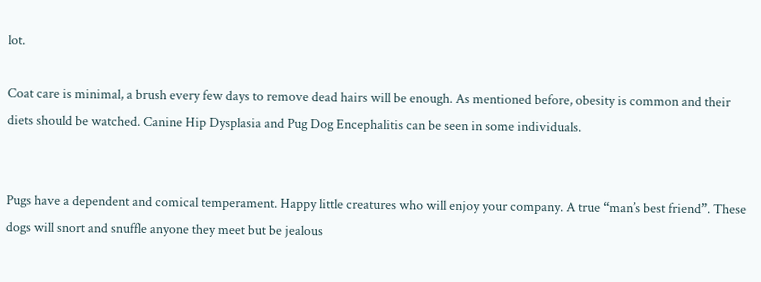lot.

Coat care is minimal, a brush every few days to remove dead hairs will be enough. As mentioned before, obesity is common and their diets should be watched. Canine Hip Dysplasia and Pug Dog Encephalitis can be seen in some individuals.


Pugs have a dependent and comical temperament. Happy little creatures who will enjoy your company. A true “man’s best friend”. These dogs will snort and snuffle anyone they meet but be jealous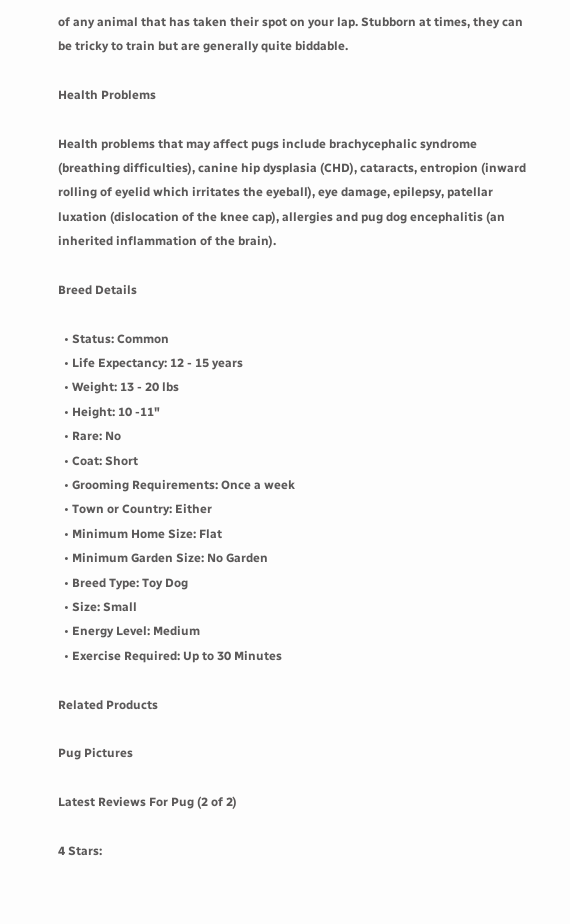of any animal that has taken their spot on your lap. Stubborn at times, they can be tricky to train but are generally quite biddable.

Health Problems

Health problems that may affect pugs include brachycephalic syndrome (breathing difficulties), canine hip dysplasia (CHD), cataracts, entropion (inward rolling of eyelid which irritates the eyeball), eye damage, epilepsy, patellar luxation (dislocation of the knee cap), allergies and pug dog encephalitis (an inherited inflammation of the brain).

Breed Details

  • Status: Common
  • Life Expectancy: 12 - 15 years
  • Weight: 13 - 20 lbs
  • Height: 10 -11"
  • Rare: No
  • Coat: Short
  • Grooming Requirements: Once a week
  • Town or Country: Either
  • Minimum Home Size: Flat
  • Minimum Garden Size: No Garden
  • Breed Type: Toy Dog
  • Size: Small
  • Energy Level: Medium
  • Exercise Required: Up to 30 Minutes

Related Products

Pug Pictures

Latest Reviews For Pug (2 of 2)

4 Stars: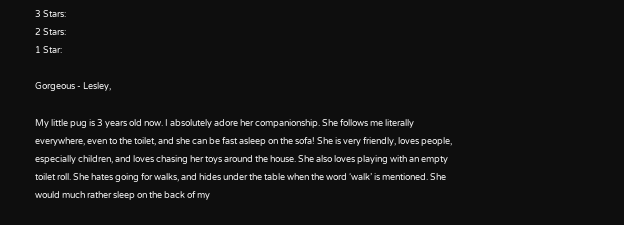3 Stars:
2 Stars:
1 Star:

Gorgeous - Lesley,

My little pug is 3 years old now. I absolutely adore her companionship. She follows me literally everywhere, even to the toilet, and she can be fast asleep on the sofa! She is very friendly, loves people, especially children, and loves chasing her toys around the house. She also loves playing with an empty toilet roll. She hates going for walks, and hides under the table when the word ‘walk’ is mentioned. She would much rather sleep on the back of my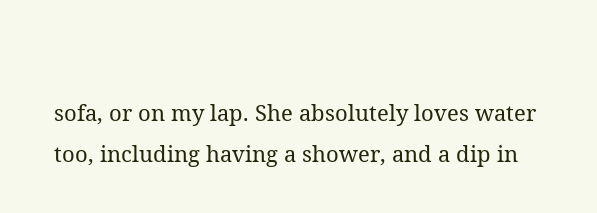sofa, or on my lap. She absolutely loves water too, including having a shower, and a dip in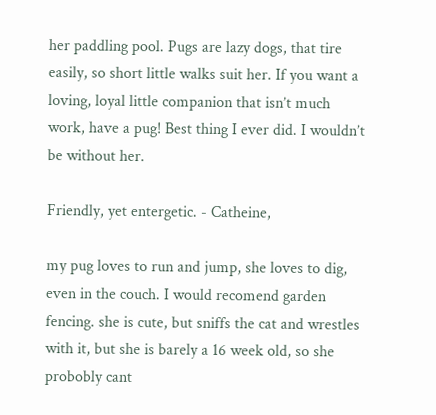her paddling pool. Pugs are lazy dogs, that tire easily, so short little walks suit her. If you want a loving, loyal little companion that isn’t much work, have a pug! Best thing I ever did. I wouldn’t be without her.

Friendly, yet entergetic. - Catheine,

my pug loves to run and jump, she loves to dig, even in the couch. I would recomend garden fencing. she is cute, but sniffs the cat and wrestles with it, but she is barely a 16 week old, so she probobly cant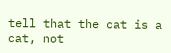tell that the cat is a cat, not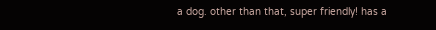a dog. other than that, super friendly! has a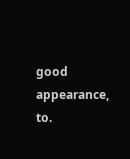good appearance, to.